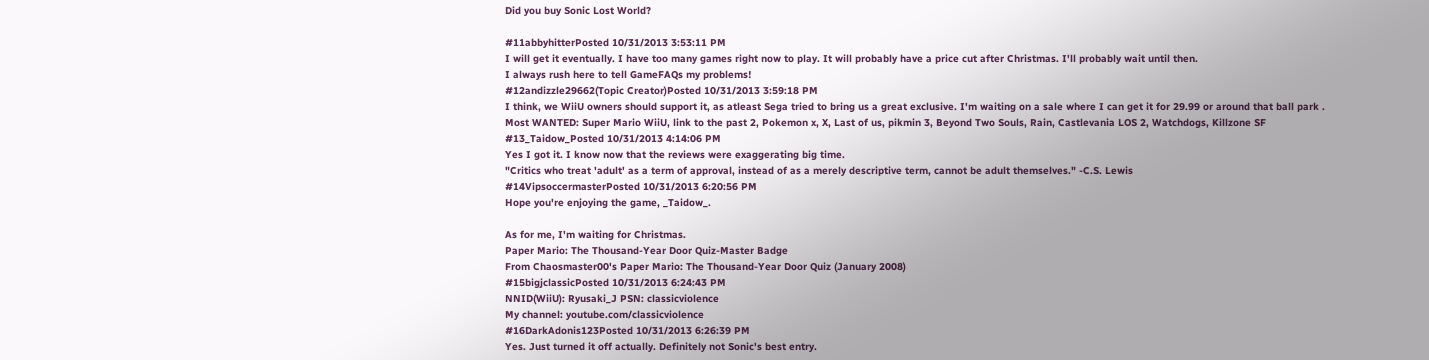Did you buy Sonic Lost World?

#11abbyhitterPosted 10/31/2013 3:53:11 PM
I will get it eventually. I have too many games right now to play. It will probably have a price cut after Christmas. I'll probably wait until then.
I always rush here to tell GameFAQs my problems!
#12andizzle29662(Topic Creator)Posted 10/31/2013 3:59:18 PM
I think, we WiiU owners should support it, as atleast Sega tried to bring us a great exclusive. I'm waiting on a sale where I can get it for 29.99 or around that ball park .
Most WANTED: Super Mario WiiU, link to the past 2, Pokemon x, X, Last of us, pikmin 3, Beyond Two Souls, Rain, Castlevania LOS 2, Watchdogs, Killzone SF
#13_Taidow_Posted 10/31/2013 4:14:06 PM
Yes I got it. I know now that the reviews were exaggerating big time.
"Critics who treat 'adult' as a term of approval, instead of as a merely descriptive term, cannot be adult themselves." -C.S. Lewis
#14VipsoccermasterPosted 10/31/2013 6:20:56 PM
Hope you're enjoying the game, _Taidow_.

As for me, I'm waiting for Christmas.
Paper Mario: The Thousand-Year Door Quiz-Master Badge
From Chaosmaster00's Paper Mario: The Thousand-Year Door Quiz (January 2008)
#15bigjclassicPosted 10/31/2013 6:24:43 PM
NNID(WiiU): Ryusaki_J PSN: classicviolence
My channel: youtube.com/classicviolence
#16DarkAdonis123Posted 10/31/2013 6:26:39 PM
Yes. Just turned it off actually. Definitely not Sonic's best entry.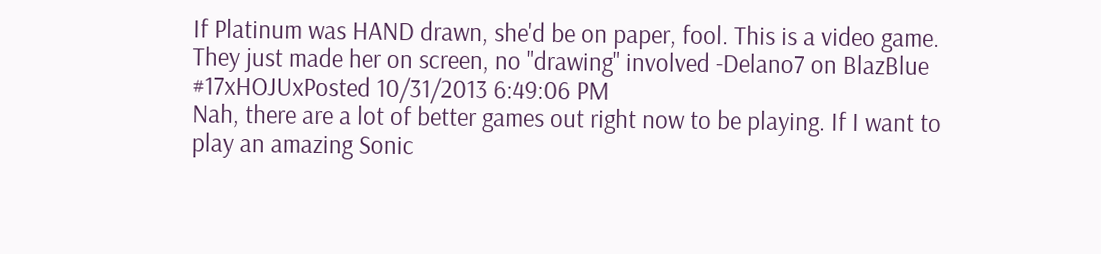If Platinum was HAND drawn, she'd be on paper, fool. This is a video game. They just made her on screen, no "drawing" involved -Delano7 on BlazBlue
#17xHOJUxPosted 10/31/2013 6:49:06 PM
Nah, there are a lot of better games out right now to be playing. If I want to play an amazing Sonic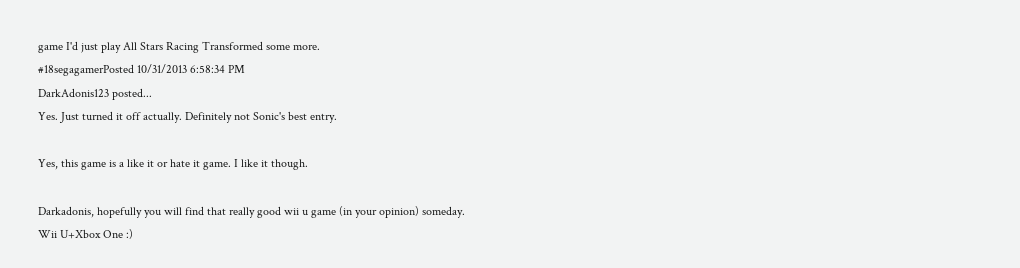game I'd just play All Stars Racing Transformed some more.
#18segagamerPosted 10/31/2013 6:58:34 PM
DarkAdonis123 posted...
Yes. Just turned it off actually. Definitely not Sonic's best entry.

Yes, this game is a like it or hate it game. I like it though.

Darkadonis, hopefully you will find that really good wii u game (in your opinion) someday.
Wii U+Xbox One :)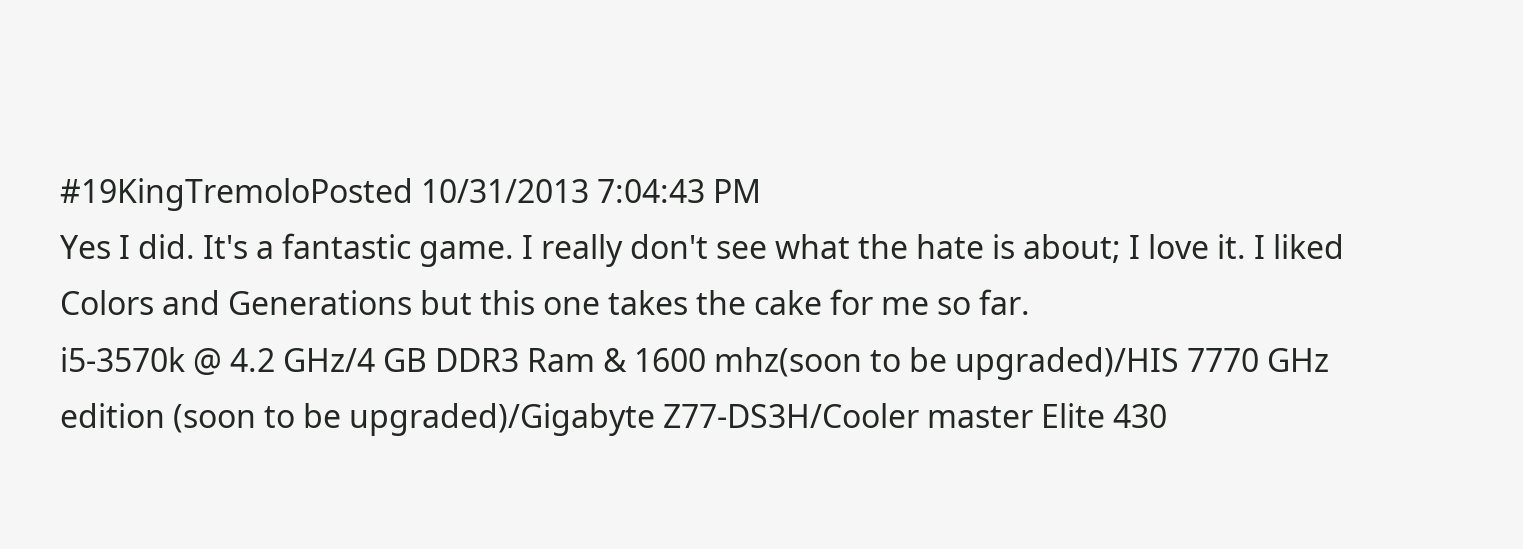#19KingTremoloPosted 10/31/2013 7:04:43 PM
Yes I did. It's a fantastic game. I really don't see what the hate is about; I love it. I liked Colors and Generations but this one takes the cake for me so far.
i5-3570k @ 4.2 GHz/4 GB DDR3 Ram & 1600 mhz(soon to be upgraded)/HIS 7770 GHz edition (soon to be upgraded)/Gigabyte Z77-DS3H/Cooler master Elite 430